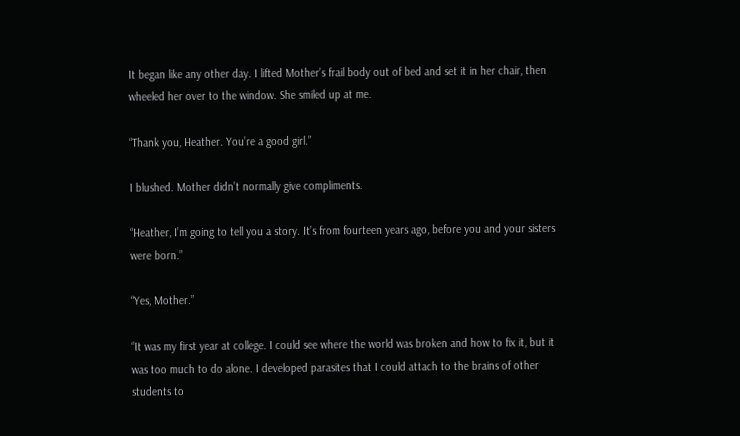It began like any other day. I lifted Mother’s frail body out of bed and set it in her chair, then wheeled her over to the window. She smiled up at me.

“Thank you, Heather. You’re a good girl.”

I blushed. Mother didn’t normally give compliments.

“Heather, I’m going to tell you a story. It’s from fourteen years ago, before you and your sisters were born.”

“Yes, Mother.”

“It was my first year at college. I could see where the world was broken and how to fix it, but it was too much to do alone. I developed parasites that I could attach to the brains of other students to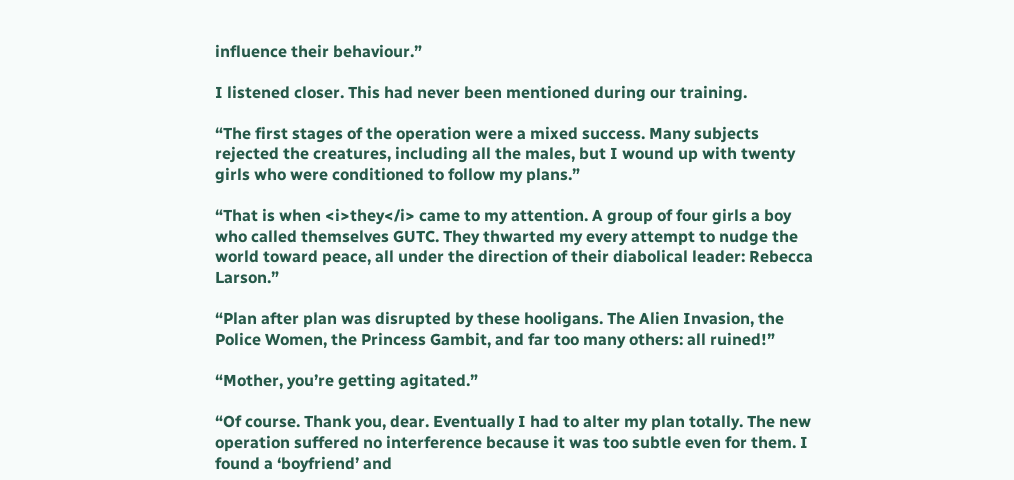influence their behaviour.”

I listened closer. This had never been mentioned during our training.

“The first stages of the operation were a mixed success. Many subjects rejected the creatures, including all the males, but I wound up with twenty girls who were conditioned to follow my plans.”

“That is when <i>they</i> came to my attention. A group of four girls a boy who called themselves GUTC. They thwarted my every attempt to nudge the world toward peace, all under the direction of their diabolical leader: Rebecca Larson.”

“Plan after plan was disrupted by these hooligans. The Alien Invasion, the Police Women, the Princess Gambit, and far too many others: all ruined!”

“Mother, you’re getting agitated.”

“Of course. Thank you, dear. Eventually I had to alter my plan totally. The new operation suffered no interference because it was too subtle even for them. I found a ‘boyfriend’ and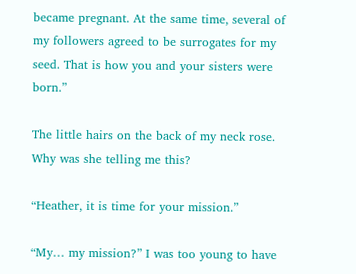became pregnant. At the same time, several of my followers agreed to be surrogates for my seed. That is how you and your sisters were born.”

The little hairs on the back of my neck rose. Why was she telling me this?

“Heather, it is time for your mission.”

“My… my mission?” I was too young to have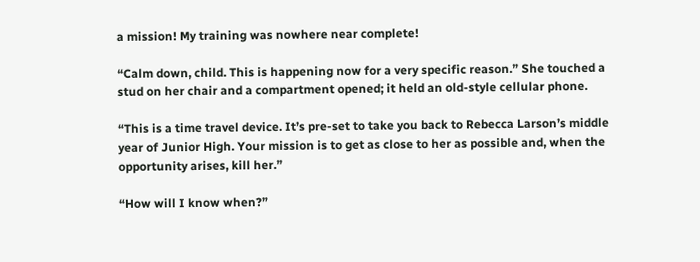a mission! My training was nowhere near complete!

“Calm down, child. This is happening now for a very specific reason.” She touched a stud on her chair and a compartment opened; it held an old-style cellular phone.

“This is a time travel device. It’s pre-set to take you back to Rebecca Larson’s middle year of Junior High. Your mission is to get as close to her as possible and, when the opportunity arises, kill her.”

“How will I know when?”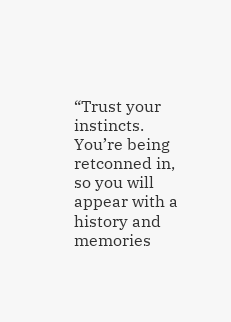“Trust your instincts. You’re being retconned in, so you will appear with a history and memories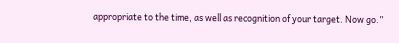appropriate to the time, as well as recognition of your target. Now go.”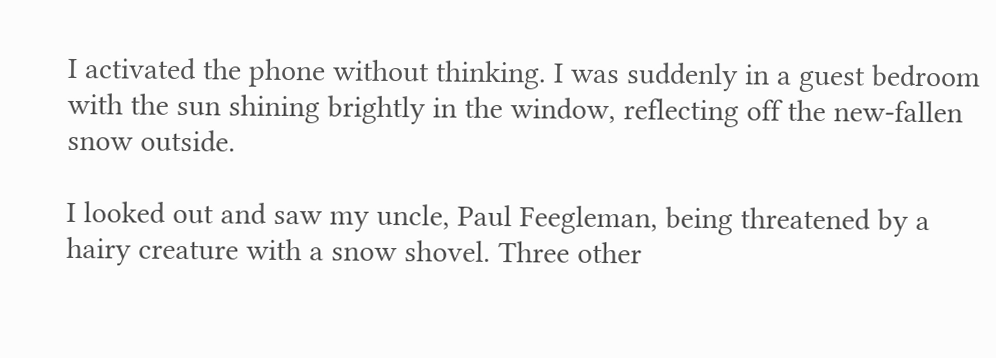I activated the phone without thinking. I was suddenly in a guest bedroom with the sun shining brightly in the window, reflecting off the new-fallen snow outside.

I looked out and saw my uncle, Paul Feegleman, being threatened by a hairy creature with a snow shovel. Three other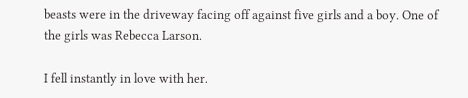beasts were in the driveway facing off against five girls and a boy. One of the girls was Rebecca Larson.

I fell instantly in love with her.